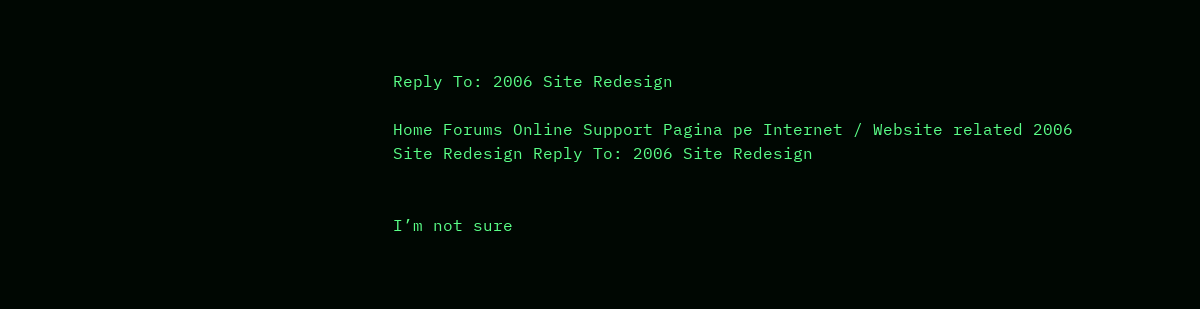Reply To: 2006 Site Redesign

Home Forums Online Support Pagina pe Internet / Website related 2006 Site Redesign Reply To: 2006 Site Redesign


I’m not sure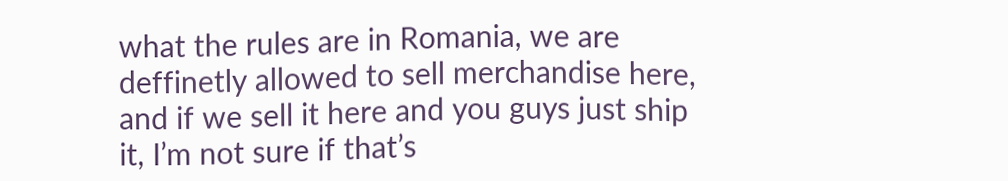what the rules are in Romania, we are deffinetly allowed to sell merchandise here, and if we sell it here and you guys just ship it, I’m not sure if that’s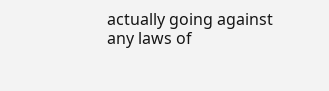actually going against any laws of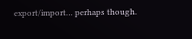export/import… perhaps though.